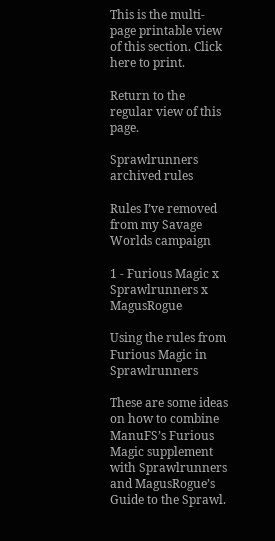This is the multi-page printable view of this section. Click here to print.

Return to the regular view of this page.

Sprawlrunners archived rules

Rules I’ve removed from my Savage Worlds campaign

1 - Furious Magic x Sprawlrunners x MagusRogue

Using the rules from Furious Magic in Sprawlrunners

These are some ideas on how to combine ManuFS’s Furious Magic supplement with Sprawlrunners and MagusRogue’s Guide to the Sprawl.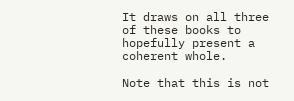It draws on all three of these books to hopefully present a coherent whole.

Note that this is not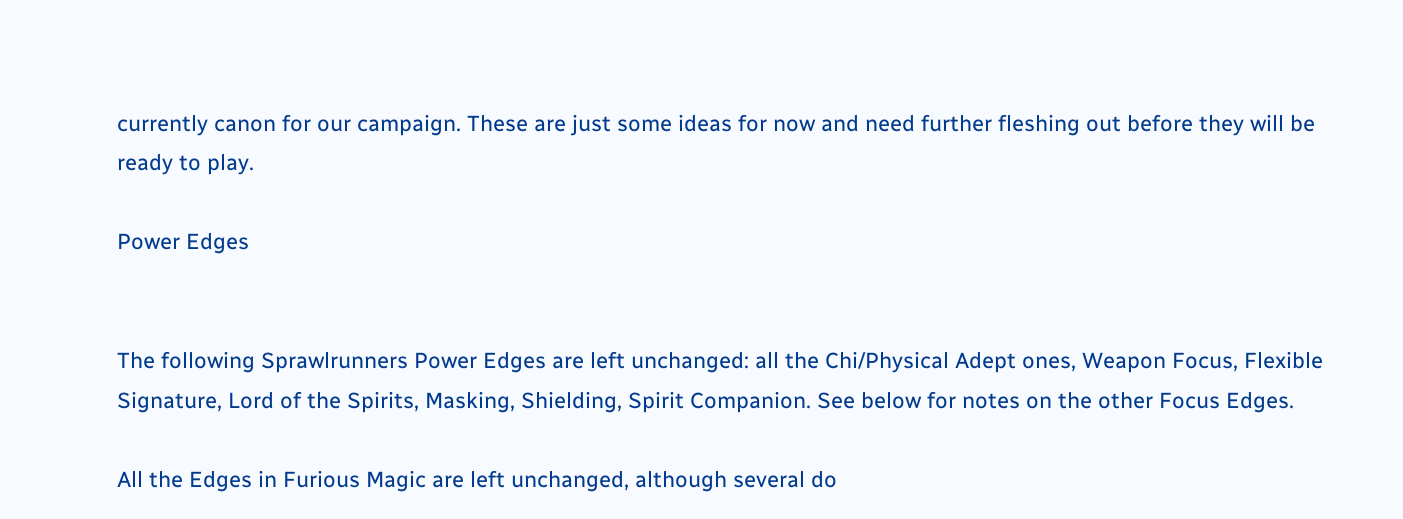currently canon for our campaign. These are just some ideas for now and need further fleshing out before they will be ready to play.

Power Edges


The following Sprawlrunners Power Edges are left unchanged: all the Chi/Physical Adept ones, Weapon Focus, Flexible Signature, Lord of the Spirits, Masking, Shielding, Spirit Companion. See below for notes on the other Focus Edges.

All the Edges in Furious Magic are left unchanged, although several do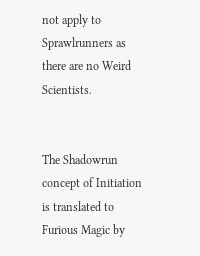not apply to Sprawlrunners as there are no Weird Scientists.


The Shadowrun concept of Initiation is translated to Furious Magic by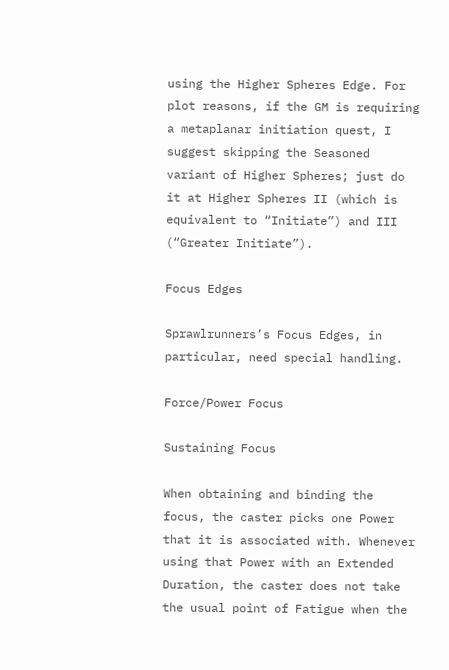using the Higher Spheres Edge. For plot reasons, if the GM is requiring a metaplanar initiation quest, I suggest skipping the Seasoned variant of Higher Spheres; just do it at Higher Spheres II (which is equivalent to “Initiate”) and III (“Greater Initiate”).

Focus Edges

Sprawlrunners’s Focus Edges, in particular, need special handling.

Force/Power Focus

Sustaining Focus

When obtaining and binding the focus, the caster picks one Power that it is associated with. Whenever using that Power with an Extended Duration, the caster does not take the usual point of Fatigue when the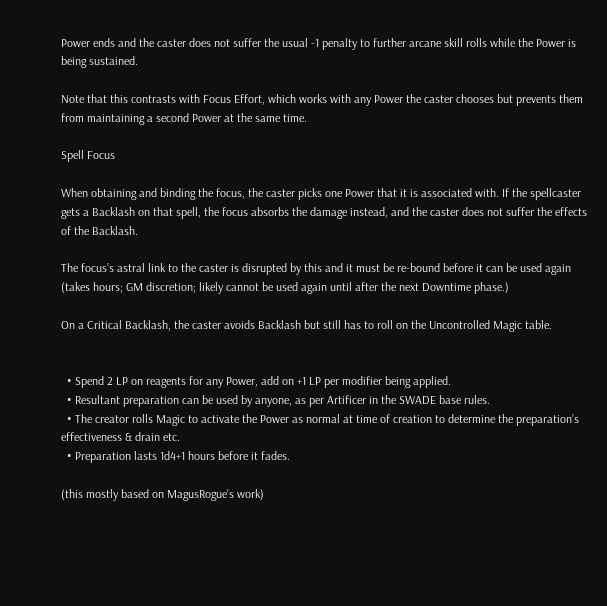Power ends and the caster does not suffer the usual -1 penalty to further arcane skill rolls while the Power is being sustained.

Note that this contrasts with Focus Effort, which works with any Power the caster chooses but prevents them from maintaining a second Power at the same time.

Spell Focus

When obtaining and binding the focus, the caster picks one Power that it is associated with. If the spellcaster gets a Backlash on that spell, the focus absorbs the damage instead, and the caster does not suffer the effects of the Backlash.

The focus’s astral link to the caster is disrupted by this and it must be re-bound before it can be used again (takes hours; GM discretion; likely cannot be used again until after the next Downtime phase.)

On a Critical Backlash, the caster avoids Backlash but still has to roll on the Uncontrolled Magic table.


  • Spend 2 LP on reagents for any Power, add on +1 LP per modifier being applied.
  • Resultant preparation can be used by anyone, as per Artificer in the SWADE base rules.
  • The creator rolls Magic to activate the Power as normal at time of creation to determine the preparation’s effectiveness & drain etc.
  • Preparation lasts 1d4+1 hours before it fades.

(this mostly based on MagusRogue’s work)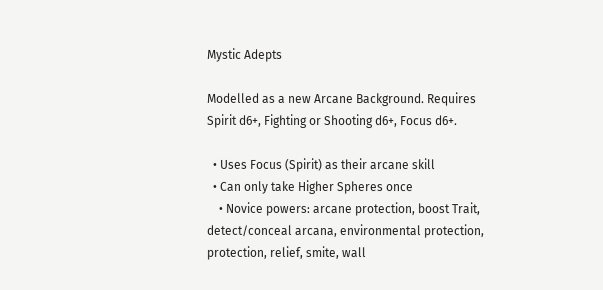Mystic Adepts

Modelled as a new Arcane Background. Requires Spirit d6+, Fighting or Shooting d6+, Focus d6+.

  • Uses Focus (Spirit) as their arcane skill
  • Can only take Higher Spheres once
    • Novice powers: arcane protection, boost Trait, detect/conceal arcana, environmental protection, protection, relief, smite, wall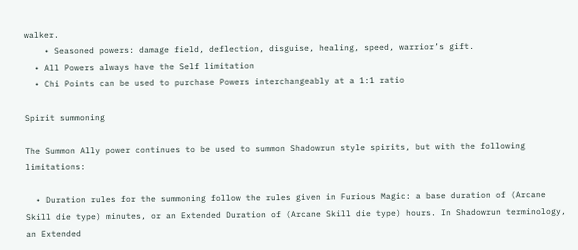walker.
    • Seasoned powers: damage field, deflection, disguise, healing, speed, warrior’s gift.
  • All Powers always have the Self limitation
  • Chi Points can be used to purchase Powers interchangeably at a 1:1 ratio

Spirit summoning

The Summon Ally power continues to be used to summon Shadowrun style spirits, but with the following limitations:

  • Duration rules for the summoning follow the rules given in Furious Magic: a base duration of (Arcane Skill die type) minutes, or an Extended Duration of (Arcane Skill die type) hours. In Shadowrun terminology, an Extended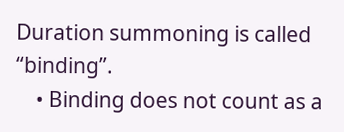Duration summoning is called “binding”.
    • Binding does not count as a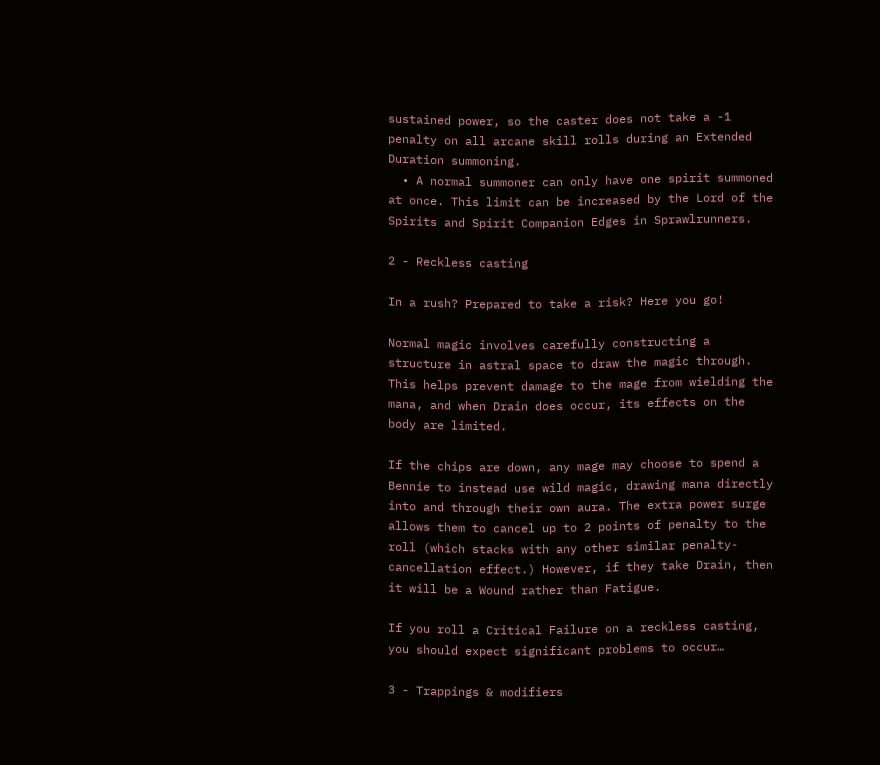sustained power, so the caster does not take a -1 penalty on all arcane skill rolls during an Extended Duration summoning.
  • A normal summoner can only have one spirit summoned at once. This limit can be increased by the Lord of the Spirits and Spirit Companion Edges in Sprawlrunners.

2 - Reckless casting

In a rush? Prepared to take a risk? Here you go!

Normal magic involves carefully constructing a structure in astral space to draw the magic through. This helps prevent damage to the mage from wielding the mana, and when Drain does occur, its effects on the body are limited.

If the chips are down, any mage may choose to spend a Bennie to instead use wild magic, drawing mana directly into and through their own aura. The extra power surge allows them to cancel up to 2 points of penalty to the roll (which stacks with any other similar penalty-cancellation effect.) However, if they take Drain, then it will be a Wound rather than Fatigue.

If you roll a Critical Failure on a reckless casting, you should expect significant problems to occur…

3 - Trappings & modifiers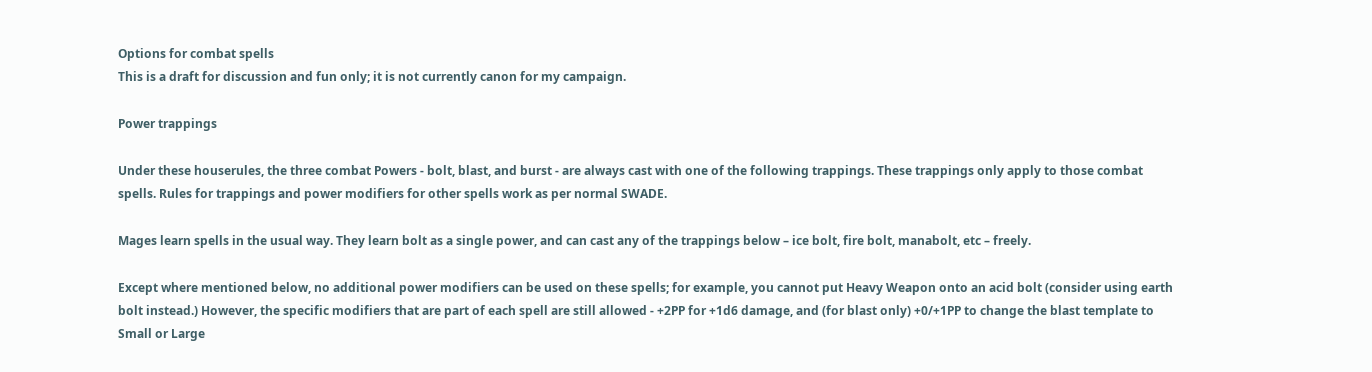Options for combat spells
This is a draft for discussion and fun only; it is not currently canon for my campaign.

Power trappings

Under these houserules, the three combat Powers - bolt, blast, and burst - are always cast with one of the following trappings. These trappings only apply to those combat spells. Rules for trappings and power modifiers for other spells work as per normal SWADE.

Mages learn spells in the usual way. They learn bolt as a single power, and can cast any of the trappings below – ice bolt, fire bolt, manabolt, etc – freely.

Except where mentioned below, no additional power modifiers can be used on these spells; for example, you cannot put Heavy Weapon onto an acid bolt (consider using earth bolt instead.) However, the specific modifiers that are part of each spell are still allowed - +2PP for +1d6 damage, and (for blast only) +0/+1PP to change the blast template to Small or Large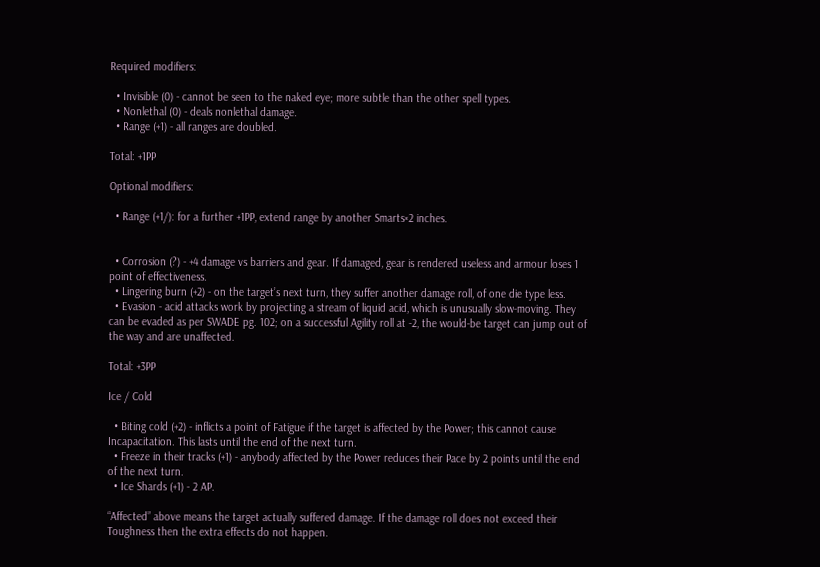Required modifiers:

  • Invisible (0) - cannot be seen to the naked eye; more subtle than the other spell types.
  • Nonlethal (0) - deals nonlethal damage.
  • Range (+1) - all ranges are doubled.

Total: +1PP

Optional modifiers:

  • Range (+1/): for a further +1PP, extend range by another Smarts×2 inches.


  • Corrosion (?) - +4 damage vs barriers and gear. If damaged, gear is rendered useless and armour loses 1 point of effectiveness.
  • Lingering burn (+2) - on the target’s next turn, they suffer another damage roll, of one die type less.
  • Evasion - acid attacks work by projecting a stream of liquid acid, which is unusually slow-moving. They can be evaded as per SWADE pg. 102; on a successful Agility roll at -2, the would-be target can jump out of the way and are unaffected.

Total: +3PP

Ice / Cold

  • Biting cold (+2) - inflicts a point of Fatigue if the target is affected by the Power; this cannot cause Incapacitation. This lasts until the end of the next turn.
  • Freeze in their tracks (+1) - anybody affected by the Power reduces their Pace by 2 points until the end of the next turn.
  • Ice Shards (+1) - 2 AP.

“Affected” above means the target actually suffered damage. If the damage roll does not exceed their Toughness then the extra effects do not happen.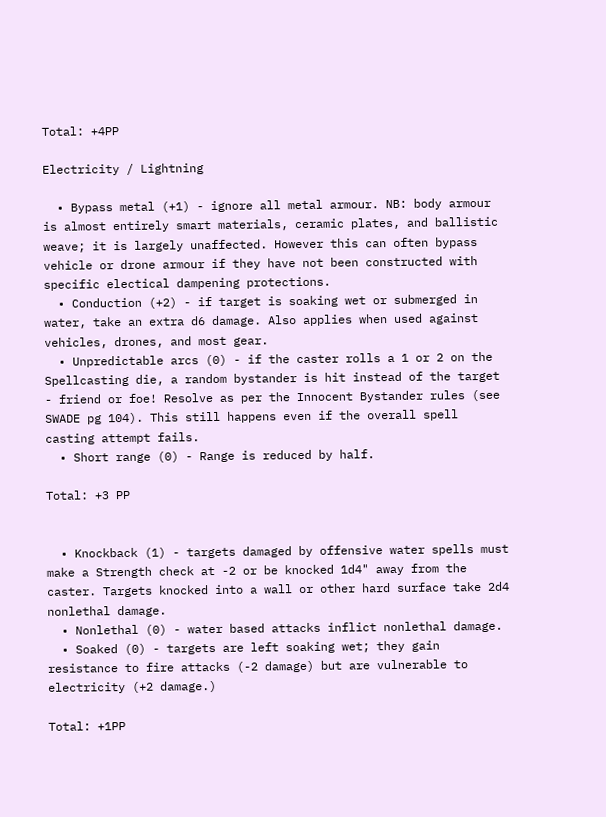Total: +4PP

Electricity / Lightning

  • Bypass metal (+1) - ignore all metal armour. NB: body armour is almost entirely smart materials, ceramic plates, and ballistic weave; it is largely unaffected. However this can often bypass vehicle or drone armour if they have not been constructed with specific electical dampening protections.
  • Conduction (+2) - if target is soaking wet or submerged in water, take an extra d6 damage. Also applies when used against vehicles, drones, and most gear.
  • Unpredictable arcs (0) - if the caster rolls a 1 or 2 on the Spellcasting die, a random bystander is hit instead of the target - friend or foe! Resolve as per the Innocent Bystander rules (see SWADE pg 104). This still happens even if the overall spell casting attempt fails.
  • Short range (0) - Range is reduced by half.

Total: +3 PP


  • Knockback (1) - targets damaged by offensive water spells must make a Strength check at -2 or be knocked 1d4" away from the caster. Targets knocked into a wall or other hard surface take 2d4 nonlethal damage.
  • Nonlethal (0) - water based attacks inflict nonlethal damage.
  • Soaked (0) - targets are left soaking wet; they gain resistance to fire attacks (-2 damage) but are vulnerable to electricity (+2 damage.)

Total: +1PP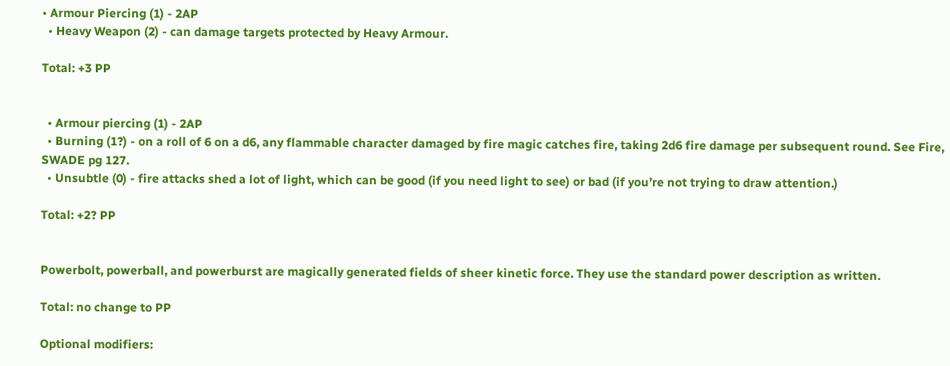• Armour Piercing (1) - 2AP
  • Heavy Weapon (2) - can damage targets protected by Heavy Armour.

Total: +3 PP


  • Armour piercing (1) - 2AP
  • Burning (1?) - on a roll of 6 on a d6, any flammable character damaged by fire magic catches fire, taking 2d6 fire damage per subsequent round. See Fire, SWADE pg 127.
  • Unsubtle (0) - fire attacks shed a lot of light, which can be good (if you need light to see) or bad (if you’re not trying to draw attention.)

Total: +2? PP


Powerbolt, powerball, and powerburst are magically generated fields of sheer kinetic force. They use the standard power description as written.

Total: no change to PP

Optional modifiers: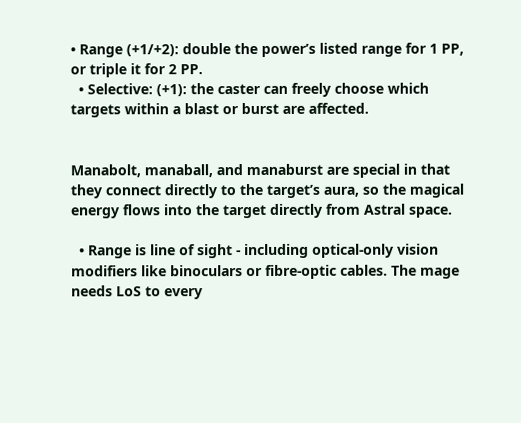• Range (+1/+2): double the power’s listed range for 1 PP, or triple it for 2 PP.
  • Selective: (+1): the caster can freely choose which targets within a blast or burst are affected.


Manabolt, manaball, and manaburst are special in that they connect directly to the target’s aura, so the magical energy flows into the target directly from Astral space.

  • Range is line of sight - including optical-only vision modifiers like binoculars or fibre-optic cables. The mage needs LoS to every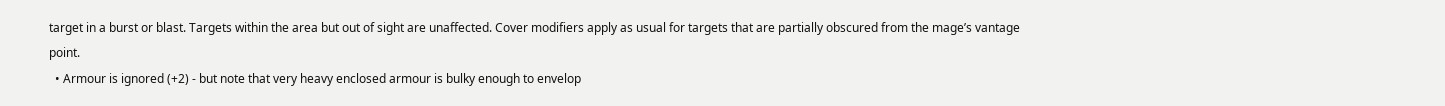target in a burst or blast. Targets within the area but out of sight are unaffected. Cover modifiers apply as usual for targets that are partially obscured from the mage’s vantage point.
  • Armour is ignored (+2) - but note that very heavy enclosed armour is bulky enough to envelop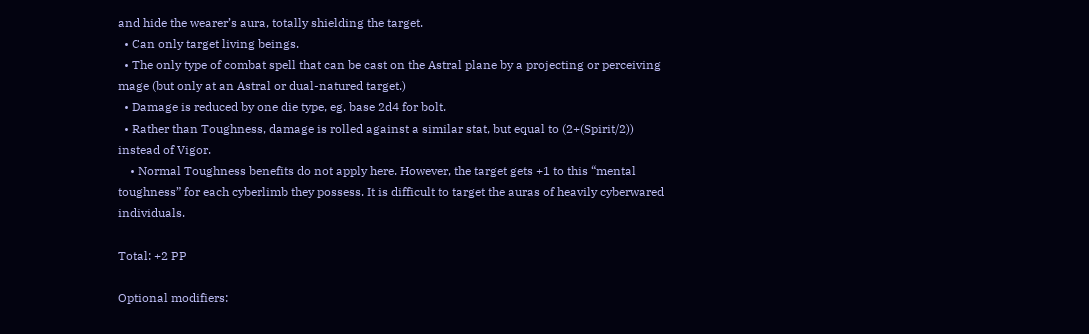and hide the wearer’s aura, totally shielding the target.
  • Can only target living beings.
  • The only type of combat spell that can be cast on the Astral plane by a projecting or perceiving mage (but only at an Astral or dual-natured target.)
  • Damage is reduced by one die type, eg. base 2d4 for bolt.
  • Rather than Toughness, damage is rolled against a similar stat, but equal to (2+(Spirit/2)) instead of Vigor.
    • Normal Toughness benefits do not apply here. However, the target gets +1 to this “mental toughness” for each cyberlimb they possess. It is difficult to target the auras of heavily cyberwared individuals.

Total: +2 PP

Optional modifiers: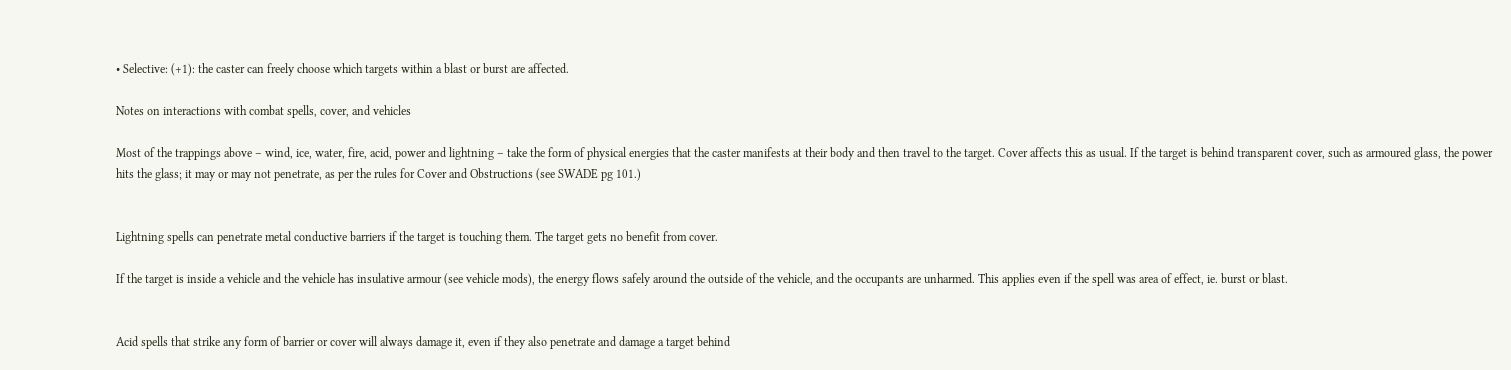• Selective: (+1): the caster can freely choose which targets within a blast or burst are affected.

Notes on interactions with combat spells, cover, and vehicles

Most of the trappings above – wind, ice, water, fire, acid, power and lightning – take the form of physical energies that the caster manifests at their body and then travel to the target. Cover affects this as usual. If the target is behind transparent cover, such as armoured glass, the power hits the glass; it may or may not penetrate, as per the rules for Cover and Obstructions (see SWADE pg 101.)


Lightning spells can penetrate metal conductive barriers if the target is touching them. The target gets no benefit from cover.

If the target is inside a vehicle and the vehicle has insulative armour (see vehicle mods), the energy flows safely around the outside of the vehicle, and the occupants are unharmed. This applies even if the spell was area of effect, ie. burst or blast.


Acid spells that strike any form of barrier or cover will always damage it, even if they also penetrate and damage a target behind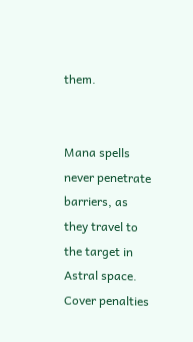them.


Mana spells never penetrate barriers, as they travel to the target in Astral space. Cover penalties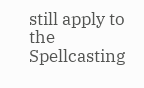still apply to the Spellcasting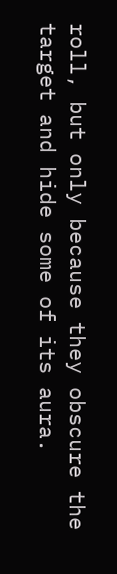roll, but only because they obscure the target and hide some of its aura.